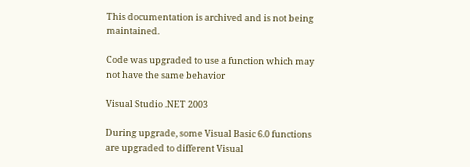This documentation is archived and is not being maintained.

Code was upgraded to use a function which may not have the same behavior

Visual Studio .NET 2003

During upgrade, some Visual Basic 6.0 functions are upgraded to different Visual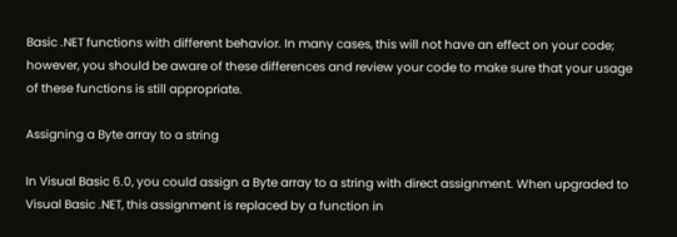Basic .NET functions with different behavior. In many cases, this will not have an effect on your code; however, you should be aware of these differences and review your code to make sure that your usage of these functions is still appropriate.

Assigning a Byte array to a string

In Visual Basic 6.0, you could assign a Byte array to a string with direct assignment. When upgraded to Visual Basic .NET, this assignment is replaced by a function in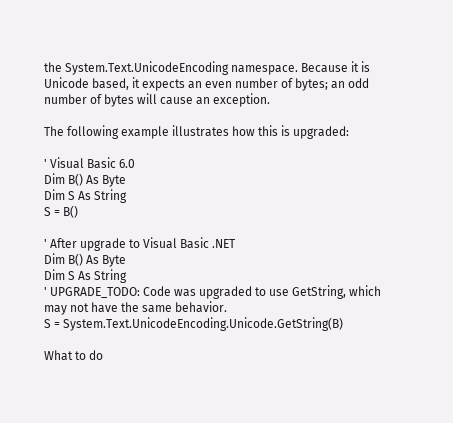the System.Text.UnicodeEncoding namespace. Because it is Unicode based, it expects an even number of bytes; an odd number of bytes will cause an exception.

The following example illustrates how this is upgraded:

' Visual Basic 6.0
Dim B() As Byte
Dim S As String
S = B()

' After upgrade to Visual Basic .NET
Dim B() As Byte
Dim S As String
' UPGRADE_TODO: Code was upgraded to use GetString, which may not have the same behavior.
S = System.Text.UnicodeEncoding.Unicode.GetString(B)

What to do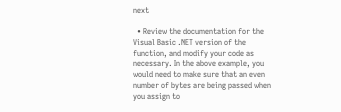next

  • Review the documentation for the Visual Basic .NET version of the function, and modify your code as necessary. In the above example, you would need to make sure that an even number of bytes are being passed when you assign to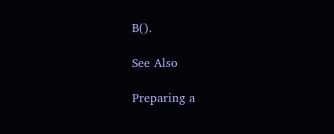B().

See Also

Preparing a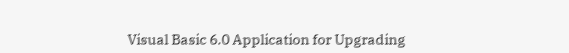Visual Basic 6.0 Application for Upgrading